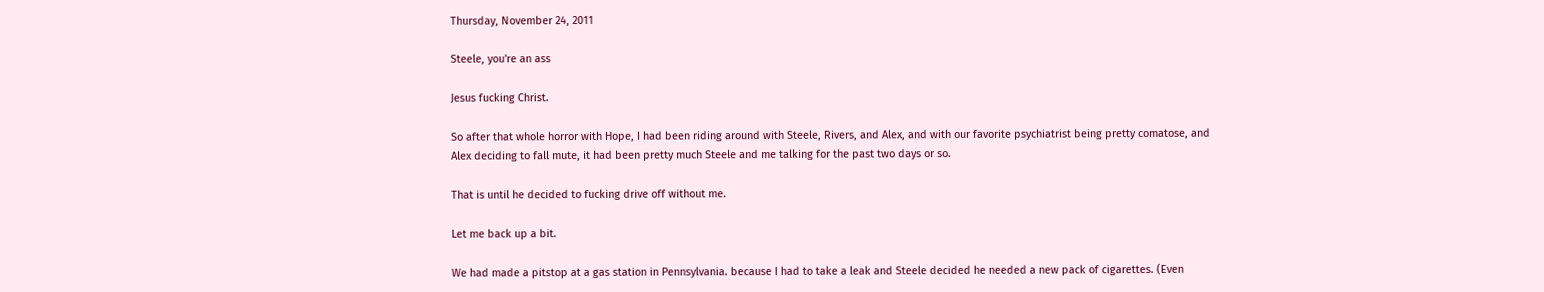Thursday, November 24, 2011

Steele, you're an ass

Jesus fucking Christ.

So after that whole horror with Hope, I had been riding around with Steele, Rivers, and Alex, and with our favorite psychiatrist being pretty comatose, and Alex deciding to fall mute, it had been pretty much Steele and me talking for the past two days or so.

That is until he decided to fucking drive off without me.

Let me back up a bit.

We had made a pitstop at a gas station in Pennsylvania. because I had to take a leak and Steele decided he needed a new pack of cigarettes. (Even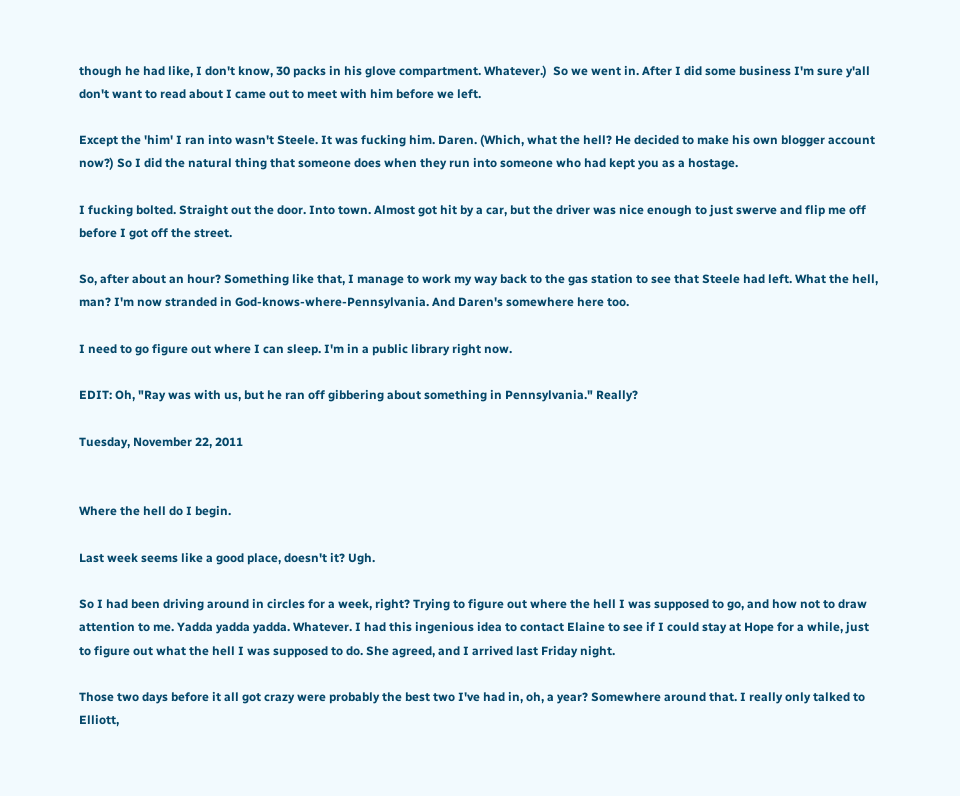though he had like, I don't know, 30 packs in his glove compartment. Whatever.)  So we went in. After I did some business I'm sure y'all don't want to read about I came out to meet with him before we left.

Except the 'him' I ran into wasn't Steele. It was fucking him. Daren. (Which, what the hell? He decided to make his own blogger account now?) So I did the natural thing that someone does when they run into someone who had kept you as a hostage.

I fucking bolted. Straight out the door. Into town. Almost got hit by a car, but the driver was nice enough to just swerve and flip me off before I got off the street.

So, after about an hour? Something like that, I manage to work my way back to the gas station to see that Steele had left. What the hell, man? I'm now stranded in God-knows-where-Pennsylvania. And Daren's somewhere here too.

I need to go figure out where I can sleep. I'm in a public library right now.

EDIT: Oh, "Ray was with us, but he ran off gibbering about something in Pennsylvania." Really?

Tuesday, November 22, 2011


Where the hell do I begin.

Last week seems like a good place, doesn't it? Ugh.

So I had been driving around in circles for a week, right? Trying to figure out where the hell I was supposed to go, and how not to draw attention to me. Yadda yadda yadda. Whatever. I had this ingenious idea to contact Elaine to see if I could stay at Hope for a while, just to figure out what the hell I was supposed to do. She agreed, and I arrived last Friday night.

Those two days before it all got crazy were probably the best two I've had in, oh, a year? Somewhere around that. I really only talked to Elliott,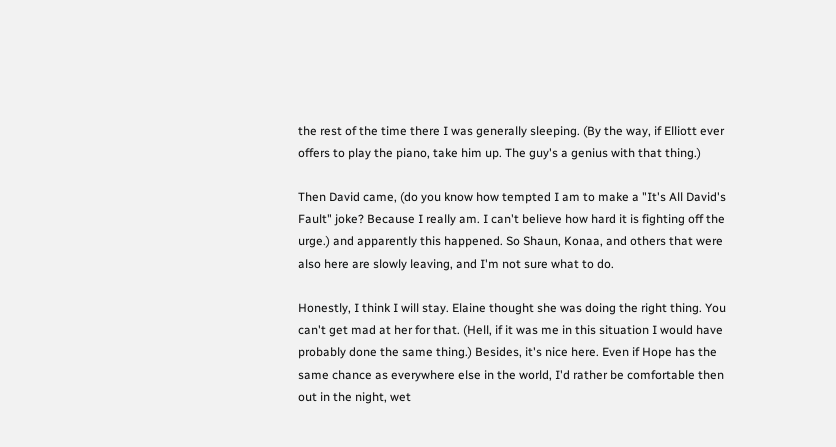the rest of the time there I was generally sleeping. (By the way, if Elliott ever offers to play the piano, take him up. The guy's a genius with that thing.)

Then David came, (do you know how tempted I am to make a "It's All David's Fault" joke? Because I really am. I can't believe how hard it is fighting off the urge.) and apparently this happened. So Shaun, Konaa, and others that were also here are slowly leaving, and I'm not sure what to do.

Honestly, I think I will stay. Elaine thought she was doing the right thing. You can't get mad at her for that. (Hell, if it was me in this situation I would have probably done the same thing.) Besides, it's nice here. Even if Hope has the same chance as everywhere else in the world, I'd rather be comfortable then out in the night, wet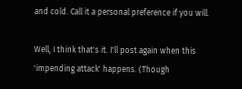and cold. Call it a personal preference if you will.

Well, I think that's it. I'll post again when this 'impending attack' happens. (Though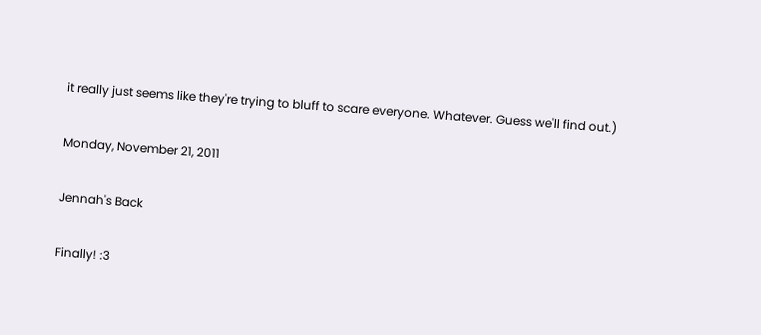it really just seems like they're trying to bluff to scare everyone. Whatever. Guess we'll find out.)

Monday, November 21, 2011

Jennah's Back

Finally! :3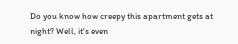Do you know how creepy this apartment gets at night? Well, it's even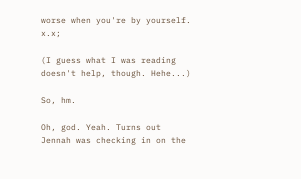worse when you're by yourself. x.x;

(I guess what I was reading doesn't help, though. Hehe...)

So, hm.

Oh, god. Yeah. Turns out Jennah was checking in on the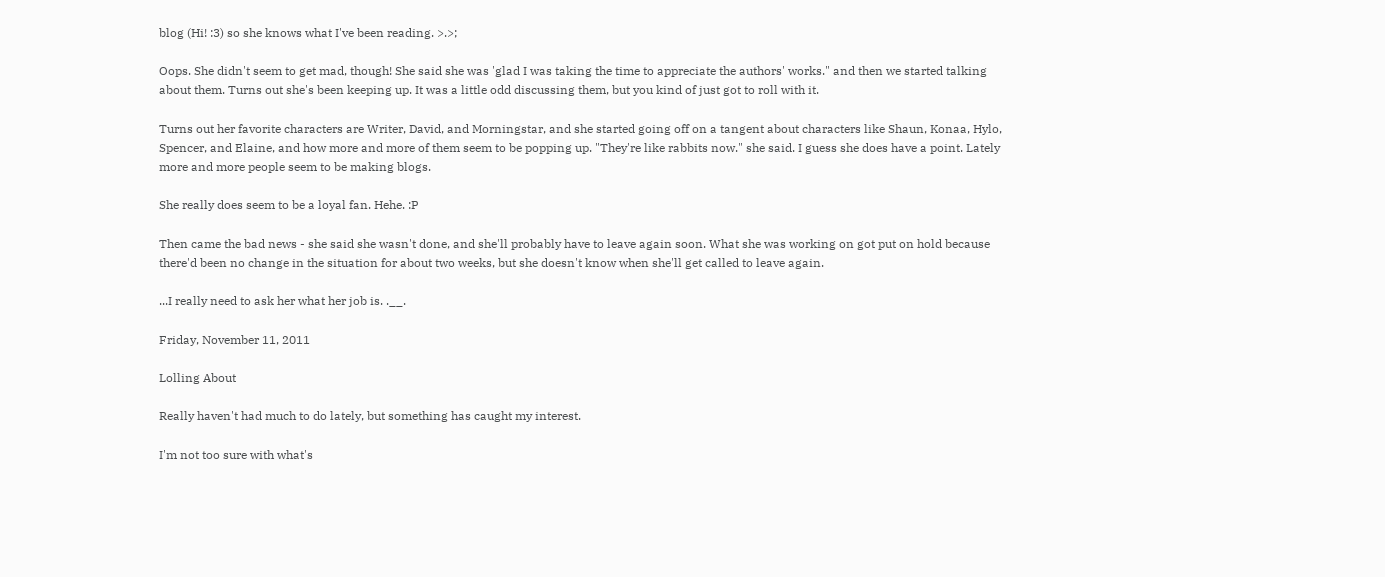blog (Hi! :3) so she knows what I've been reading. >.>;

Oops. She didn't seem to get mad, though! She said she was 'glad I was taking the time to appreciate the authors' works." and then we started talking about them. Turns out she's been keeping up. It was a little odd discussing them, but you kind of just got to roll with it.

Turns out her favorite characters are Writer, David, and Morningstar, and she started going off on a tangent about characters like Shaun, Konaa, Hylo, Spencer, and Elaine, and how more and more of them seem to be popping up. "They're like rabbits now." she said. I guess she does have a point. Lately more and more people seem to be making blogs.

She really does seem to be a loyal fan. Hehe. :P

Then came the bad news - she said she wasn't done, and she'll probably have to leave again soon. What she was working on got put on hold because there'd been no change in the situation for about two weeks, but she doesn't know when she'll get called to leave again.

...I really need to ask her what her job is. .__.

Friday, November 11, 2011

Lolling About

Really haven't had much to do lately, but something has caught my interest.

I'm not too sure with what's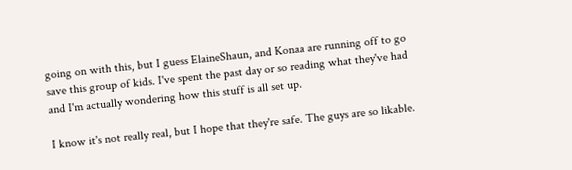going on with this, but I guess ElaineShaun, and Konaa are running off to go save this group of kids. I've spent the past day or so reading what they've had and I'm actually wondering how this stuff is all set up.

I know it's not really real, but I hope that they're safe. The guys are so likable.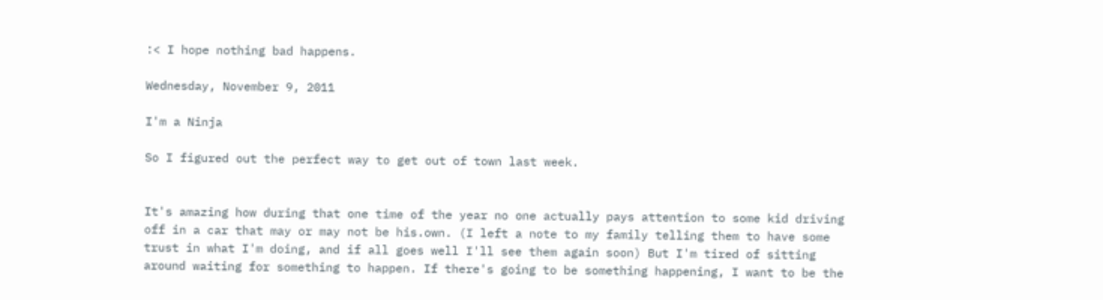:< I hope nothing bad happens.

Wednesday, November 9, 2011

I'm a Ninja

So I figured out the perfect way to get out of town last week.


It's amazing how during that one time of the year no one actually pays attention to some kid driving off in a car that may or may not be his.own. (I left a note to my family telling them to have some trust in what I'm doing, and if all goes well I'll see them again soon) But I'm tired of sitting around waiting for something to happen. If there's going to be something happening, I want to be the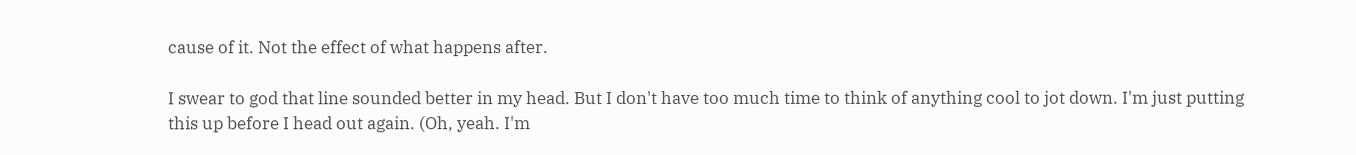cause of it. Not the effect of what happens after.

I swear to god that line sounded better in my head. But I don't have too much time to think of anything cool to jot down. I'm just putting this up before I head out again. (Oh, yeah. I'm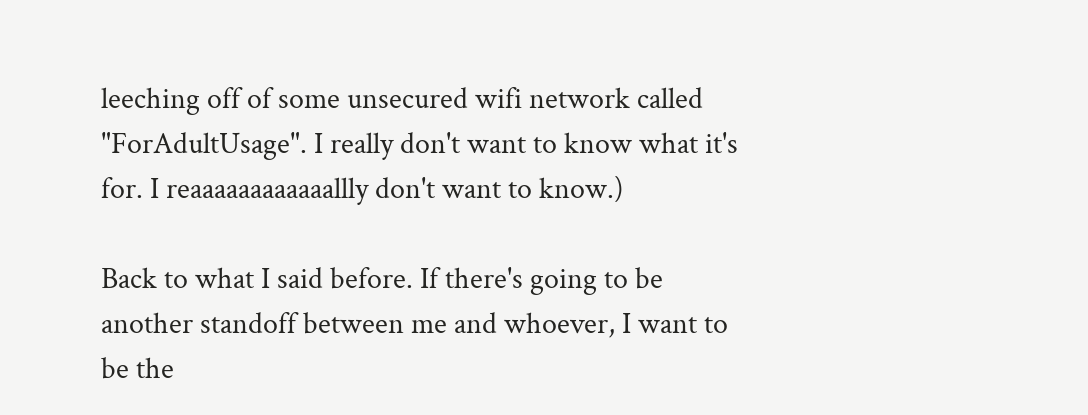leeching off of some unsecured wifi network called "ForAdultUsage". I really don't want to know what it's for. I reaaaaaaaaaaaallly don't want to know.)

Back to what I said before. If there's going to be another standoff between me and whoever, I want to be the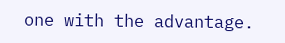one with the advantage.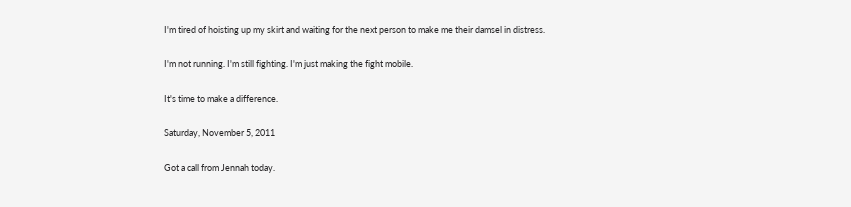I'm tired of hoisting up my skirt and waiting for the next person to make me their damsel in distress.

I'm not running. I'm still fighting. I'm just making the fight mobile.

It's time to make a difference.

Saturday, November 5, 2011

Got a call from Jennah today.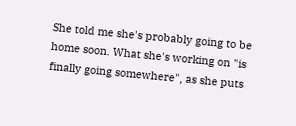She told me she's probably going to be home soon. What she's working on "is finally going somewhere", as she puts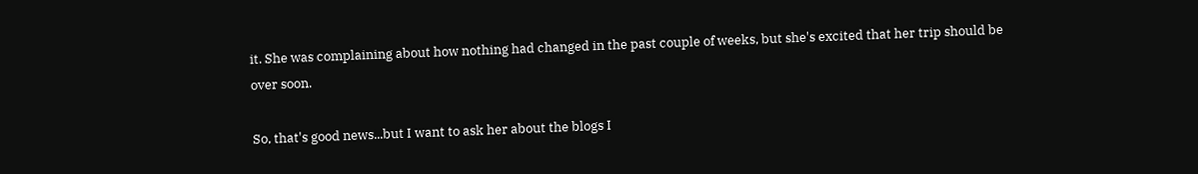it. She was complaining about how nothing had changed in the past couple of weeks, but she's excited that her trip should be over soon.

So, that's good news...but I want to ask her about the blogs I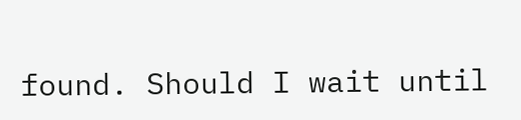found. Should I wait until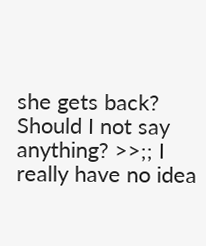she gets back? Should I not say anything? >>;; I really have no idea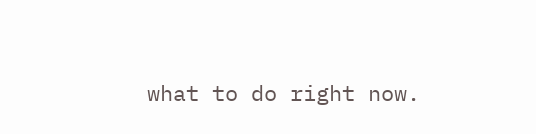what to do right now.